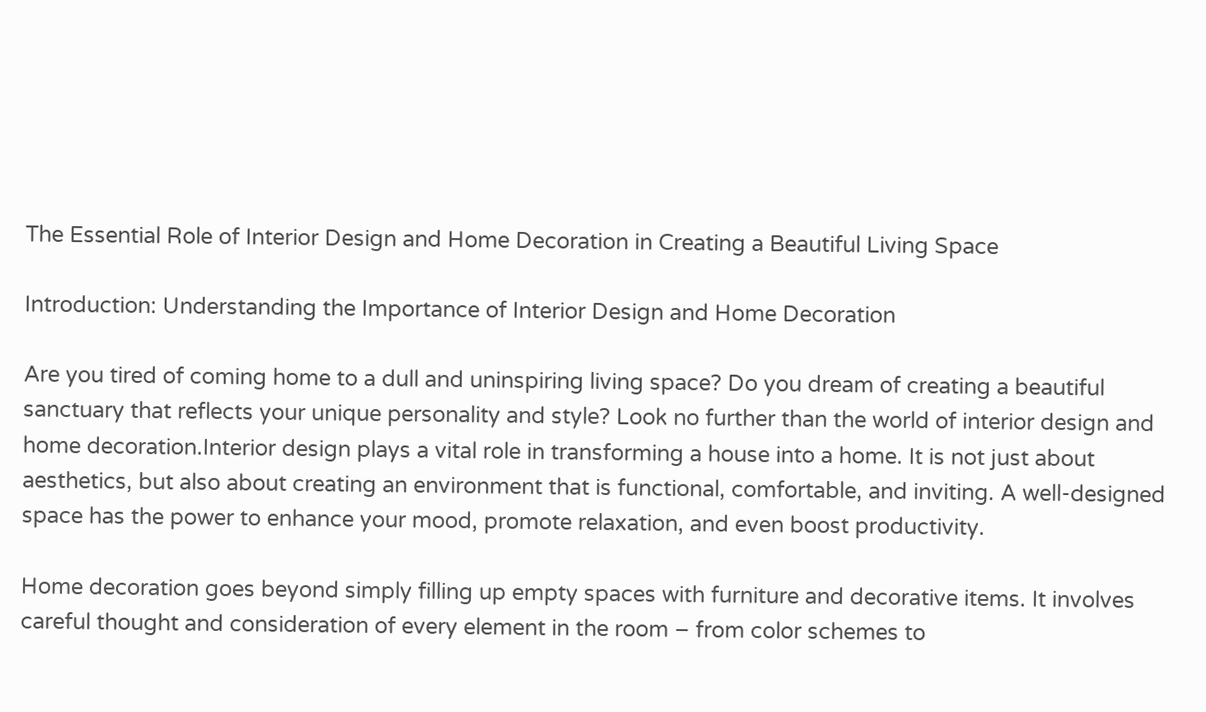The Essential Role of Interior Design and Home Decoration in Creating a Beautiful Living Space

Introduction: Understanding the Importance of Interior Design and Home Decoration

Are you tired of coming home to a dull and uninspiring living space? Do you dream of creating a beautiful sanctuary that reflects your unique personality and style? Look no further than the world of interior design and home decoration.Interior design plays a vital role in transforming a house into a home. It is not just about aesthetics, but also about creating an environment that is functional, comfortable, and inviting. A well-designed space has the power to enhance your mood, promote relaxation, and even boost productivity.

Home decoration goes beyond simply filling up empty spaces with furniture and decorative items. It involves careful thought and consideration of every element in the room – from color schemes to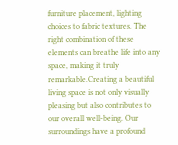furniture placement, lighting choices to fabric textures. The right combination of these elements can breathe life into any space, making it truly remarkable.Creating a beautiful living space is not only visually pleasing but also contributes to our overall well-being. Our surroundings have a profound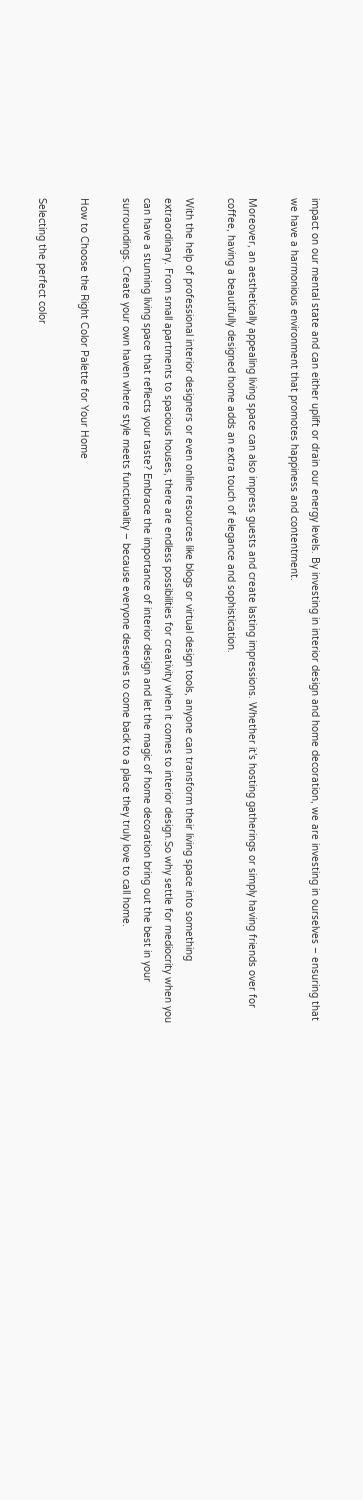impact on our mental state and can either uplift or drain our energy levels. By investing in interior design and home decoration, we are investing in ourselves – ensuring that we have a harmonious environment that promotes happiness and contentment.

Moreover, an aesthetically appealing living space can also impress guests and create lasting impressions. Whether it’s hosting gatherings or simply having friends over for coffee, having a beautifully designed home adds an extra touch of elegance and sophistication.

With the help of professional interior designers or even online resources like blogs or virtual design tools, anyone can transform their living space into something extraordinary. From small apartments to spacious houses, there are endless possibilities for creativity when it comes to interior design.So why settle for mediocrity when you can have a stunning living space that reflects your taste? Embrace the importance of interior design and let the magic of home decoration bring out the best in your surroundings. Create your own haven where style meets functionality – because everyone deserves to come back to a place they truly love to call home.

How to Choose the Right Color Palette for Your Home

Selecting the perfect color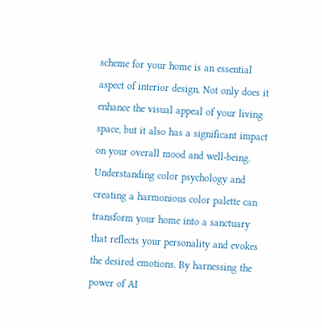scheme for your home is an essential aspect of interior design. Not only does it enhance the visual appeal of your living space, but it also has a significant impact on your overall mood and well-being. Understanding color psychology and creating a harmonious color palette can transform your home into a sanctuary that reflects your personality and evokes the desired emotions. By harnessing the power of AI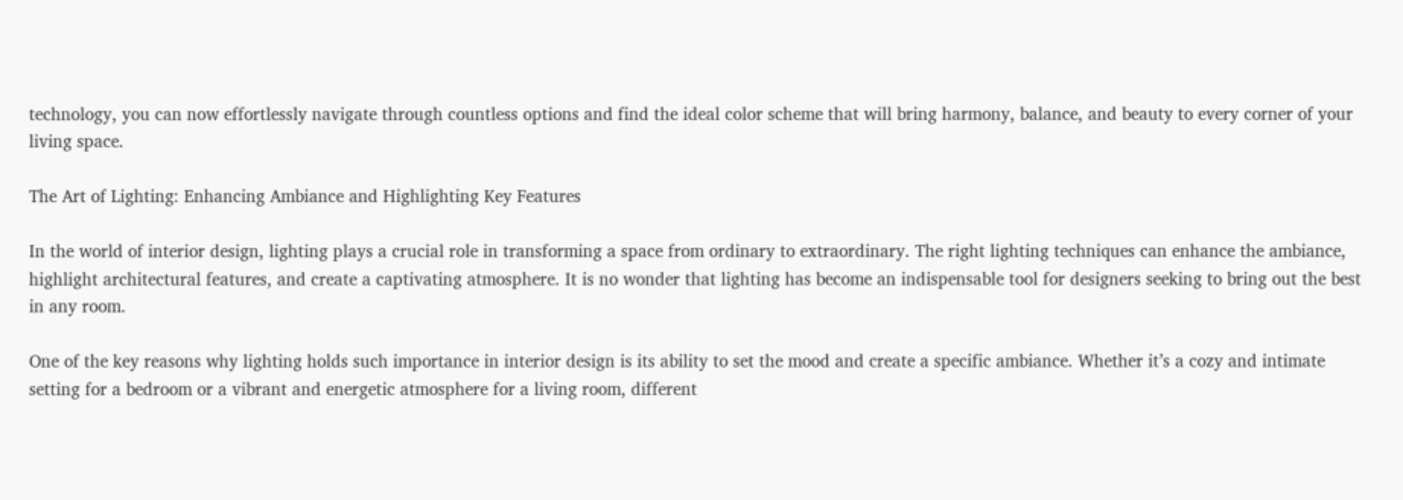technology, you can now effortlessly navigate through countless options and find the ideal color scheme that will bring harmony, balance, and beauty to every corner of your living space.

The Art of Lighting: Enhancing Ambiance and Highlighting Key Features

In the world of interior design, lighting plays a crucial role in transforming a space from ordinary to extraordinary. The right lighting techniques can enhance the ambiance, highlight architectural features, and create a captivating atmosphere. It is no wonder that lighting has become an indispensable tool for designers seeking to bring out the best in any room.

One of the key reasons why lighting holds such importance in interior design is its ability to set the mood and create a specific ambiance. Whether it’s a cozy and intimate setting for a bedroom or a vibrant and energetic atmosphere for a living room, different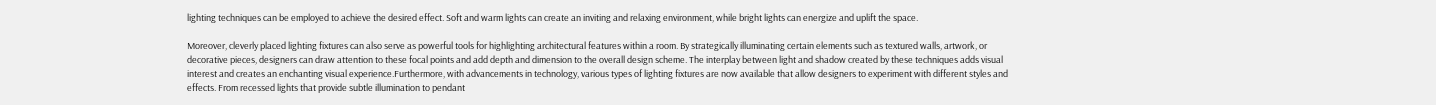lighting techniques can be employed to achieve the desired effect. Soft and warm lights can create an inviting and relaxing environment, while bright lights can energize and uplift the space.

Moreover, cleverly placed lighting fixtures can also serve as powerful tools for highlighting architectural features within a room. By strategically illuminating certain elements such as textured walls, artwork, or decorative pieces, designers can draw attention to these focal points and add depth and dimension to the overall design scheme. The interplay between light and shadow created by these techniques adds visual interest and creates an enchanting visual experience.Furthermore, with advancements in technology, various types of lighting fixtures are now available that allow designers to experiment with different styles and effects. From recessed lights that provide subtle illumination to pendant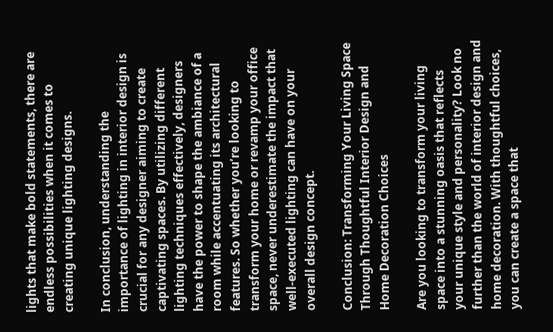lights that make bold statements, there are endless possibilities when it comes to creating unique lighting designs.

In conclusion, understanding the importance of lighting in interior design is crucial for any designer aiming to create captivating spaces. By utilizing different lighting techniques effectively, designers have the power to shape the ambiance of a room while accentuating its architectural features. So whether you’re looking to transform your home or revamp your office space, never underestimate the impact that well-executed lighting can have on your overall design concept.

Conclusion: Transforming Your Living Space Through Thoughtful Interior Design and Home Decoration Choices

Are you looking to transform your living space into a stunning oasis that reflects your unique style and personality? Look no further than the world of interior design and home decoration. With thoughtful choices, you can create a space that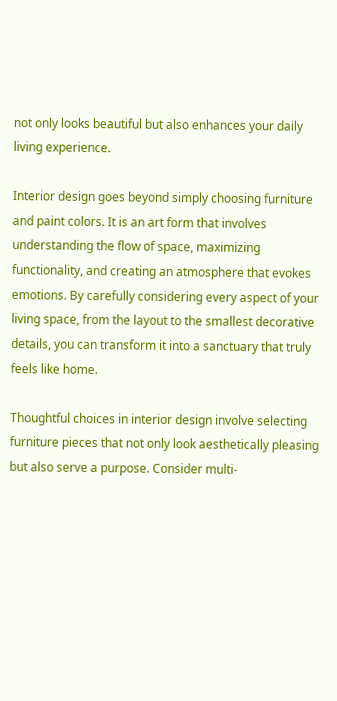not only looks beautiful but also enhances your daily living experience.

Interior design goes beyond simply choosing furniture and paint colors. It is an art form that involves understanding the flow of space, maximizing functionality, and creating an atmosphere that evokes emotions. By carefully considering every aspect of your living space, from the layout to the smallest decorative details, you can transform it into a sanctuary that truly feels like home.

Thoughtful choices in interior design involve selecting furniture pieces that not only look aesthetically pleasing but also serve a purpose. Consider multi-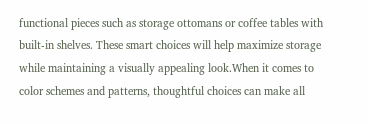functional pieces such as storage ottomans or coffee tables with built-in shelves. These smart choices will help maximize storage while maintaining a visually appealing look.When it comes to color schemes and patterns, thoughtful choices can make all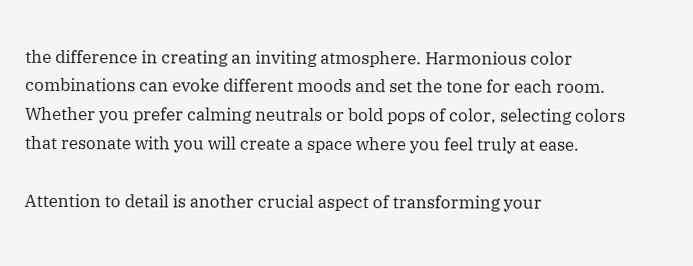the difference in creating an inviting atmosphere. Harmonious color combinations can evoke different moods and set the tone for each room. Whether you prefer calming neutrals or bold pops of color, selecting colors that resonate with you will create a space where you feel truly at ease.

Attention to detail is another crucial aspect of transforming your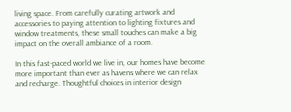living space. From carefully curating artwork and accessories to paying attention to lighting fixtures and window treatments, these small touches can make a big impact on the overall ambiance of a room.

In this fast-paced world we live in, our homes have become more important than ever as havens where we can relax and recharge. Thoughtful choices in interior design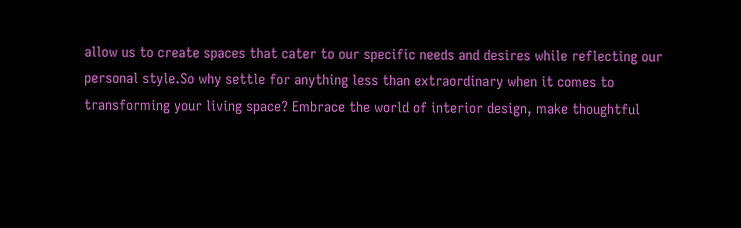allow us to create spaces that cater to our specific needs and desires while reflecting our personal style.So why settle for anything less than extraordinary when it comes to transforming your living space? Embrace the world of interior design, make thoughtful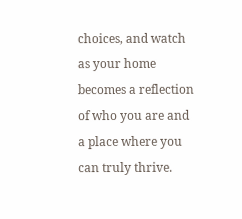choices, and watch as your home becomes a reflection of who you are and a place where you can truly thrive.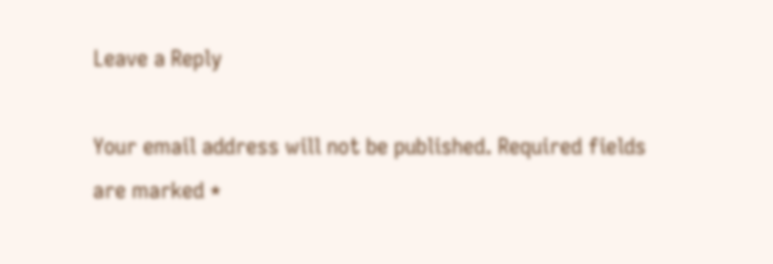Leave a Reply

Your email address will not be published. Required fields are marked *